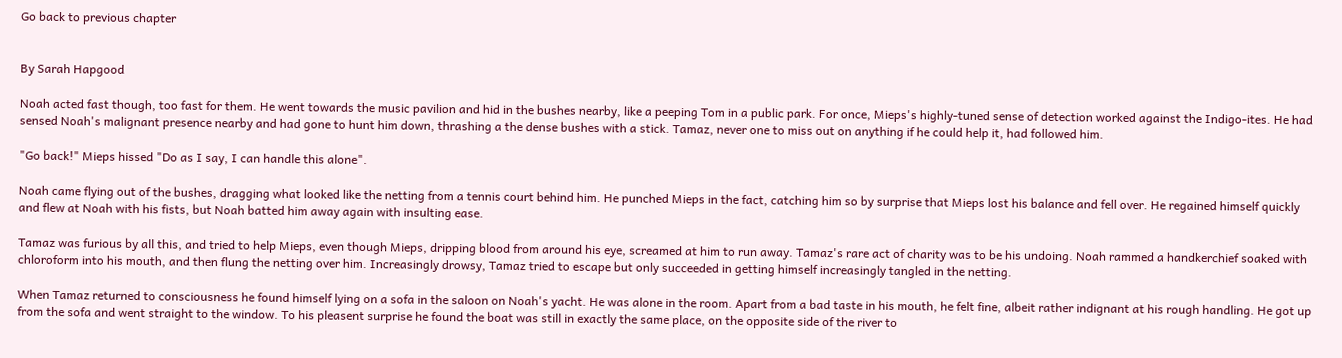Go back to previous chapter


By Sarah Hapgood

Noah acted fast though, too fast for them. He went towards the music pavilion and hid in the bushes nearby, like a peeping Tom in a public park. For once, Mieps's highly-tuned sense of detection worked against the Indigo-ites. He had sensed Noah's malignant presence nearby and had gone to hunt him down, thrashing a the dense bushes with a stick. Tamaz, never one to miss out on anything if he could help it, had followed him.

"Go back!" Mieps hissed "Do as I say, I can handle this alone".

Noah came flying out of the bushes, dragging what looked like the netting from a tennis court behind him. He punched Mieps in the fact, catching him so by surprise that Mieps lost his balance and fell over. He regained himself quickly and flew at Noah with his fists, but Noah batted him away again with insulting ease.

Tamaz was furious by all this, and tried to help Mieps, even though Mieps, dripping blood from around his eye, screamed at him to run away. Tamaz's rare act of charity was to be his undoing. Noah rammed a handkerchief soaked with chloroform into his mouth, and then flung the netting over him. Increasingly drowsy, Tamaz tried to escape but only succeeded in getting himself increasingly tangled in the netting.

When Tamaz returned to consciousness he found himself lying on a sofa in the saloon on Noah's yacht. He was alone in the room. Apart from a bad taste in his mouth, he felt fine, albeit rather indignant at his rough handling. He got up from the sofa and went straight to the window. To his pleasent surprise he found the boat was still in exactly the same place, on the opposite side of the river to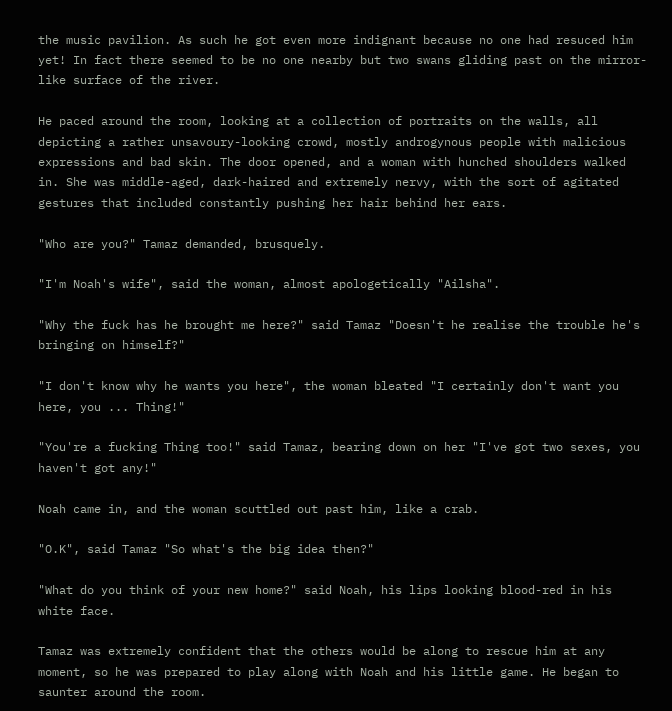the music pavilion. As such he got even more indignant because no one had resuced him yet! In fact there seemed to be no one nearby but two swans gliding past on the mirror-like surface of the river.

He paced around the room, looking at a collection of portraits on the walls, all depicting a rather unsavoury-looking crowd, mostly androgynous people with malicious expressions and bad skin. The door opened, and a woman with hunched shoulders walked in. She was middle-aged, dark-haired and extremely nervy, with the sort of agitated gestures that included constantly pushing her hair behind her ears.

"Who are you?" Tamaz demanded, brusquely.

"I'm Noah's wife", said the woman, almost apologetically "Ailsha".

"Why the fuck has he brought me here?" said Tamaz "Doesn't he realise the trouble he's bringing on himself?"

"I don't know why he wants you here", the woman bleated "I certainly don't want you here, you ... Thing!"

"You're a fucking Thing too!" said Tamaz, bearing down on her "I've got two sexes, you haven't got any!"

Noah came in, and the woman scuttled out past him, like a crab.

"O.K", said Tamaz "So what's the big idea then?"

"What do you think of your new home?" said Noah, his lips looking blood-red in his white face.

Tamaz was extremely confident that the others would be along to rescue him at any moment, so he was prepared to play along with Noah and his little game. He began to saunter around the room.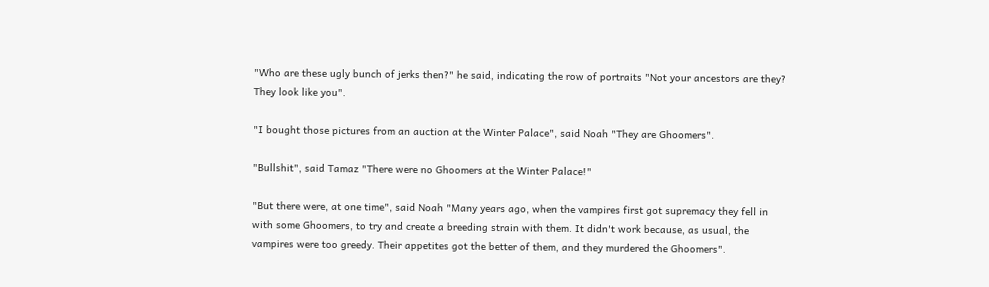"Who are these ugly bunch of jerks then?" he said, indicating the row of portraits "Not your ancestors are they? They look like you".

"I bought those pictures from an auction at the Winter Palace", said Noah "They are Ghoomers".

"Bullshit", said Tamaz "There were no Ghoomers at the Winter Palace!"

"But there were, at one time", said Noah "Many years ago, when the vampires first got supremacy they fell in with some Ghoomers, to try and create a breeding strain with them. It didn't work because, as usual, the vampires were too greedy. Their appetites got the better of them, and they murdered the Ghoomers".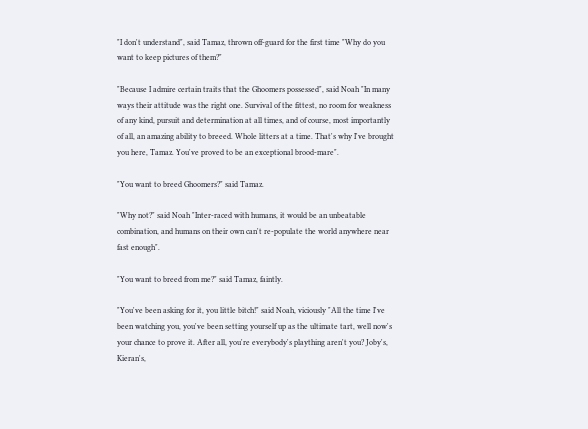"I don't understand", said Tamaz, thrown off-guard for the first time "Why do you want to keep pictures of them?"

"Because I admire certain traits that the Ghoomers possessed", said Noah "In many ways their attitude was the right one. Survival of the fittest, no room for weakness of any kind, pursuit and determination at all times, and of course, most importantly of all, an amazing ability to breeed. Whole litters at a time. That's why I've brought you here, Tamaz. You've proved to be an exceptional brood-mare".

"You want to breed Ghoomers?" said Tamaz.

"Why not?" said Noah "Inter-raced with humans, it would be an unbeatable combination, and humans on their own can't re-populate the world anywhere near fast enough".

"You want to breed from me?" said Tamaz, faintly.

"You've been asking for it, you little bitch!" said Noah, viciously "All the time I've been watching you, you've been setting yourself up as the ultimate tart, well now's your chance to prove it. After all, you're everybody's plaything aren't you? Joby's, Kieran's,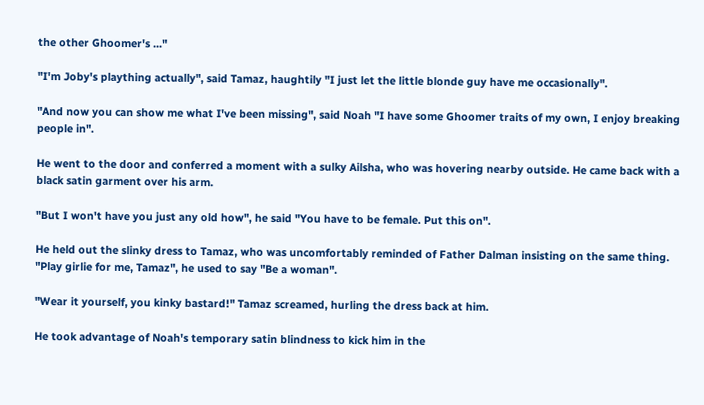the other Ghoomer's ..."

"I'm Joby's plaything actually", said Tamaz, haughtily "I just let the little blonde guy have me occasionally".

"And now you can show me what I've been missing", said Noah "I have some Ghoomer traits of my own, I enjoy breaking people in".

He went to the door and conferred a moment with a sulky Ailsha, who was hovering nearby outside. He came back with a black satin garment over his arm.

"But I won't have you just any old how", he said "You have to be female. Put this on".

He held out the slinky dress to Tamaz, who was uncomfortably reminded of Father Dalman insisting on the same thing. "Play girlie for me, Tamaz", he used to say "Be a woman".

"Wear it yourself, you kinky bastard!" Tamaz screamed, hurling the dress back at him.

He took advantage of Noah's temporary satin blindness to kick him in the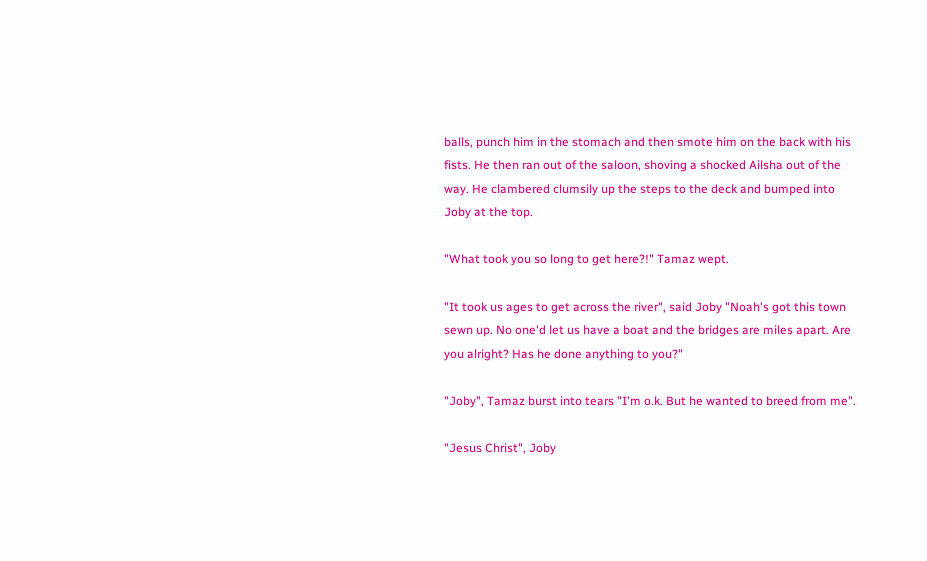balls, punch him in the stomach and then smote him on the back with his fists. He then ran out of the saloon, shoving a shocked Ailsha out of the way. He clambered clumsily up the steps to the deck and bumped into Joby at the top.

"What took you so long to get here?!" Tamaz wept.

"It took us ages to get across the river", said Joby "Noah's got this town sewn up. No one'd let us have a boat and the bridges are miles apart. Are you alright? Has he done anything to you?"

"Joby", Tamaz burst into tears "I'm o.k. But he wanted to breed from me".

"Jesus Christ", Joby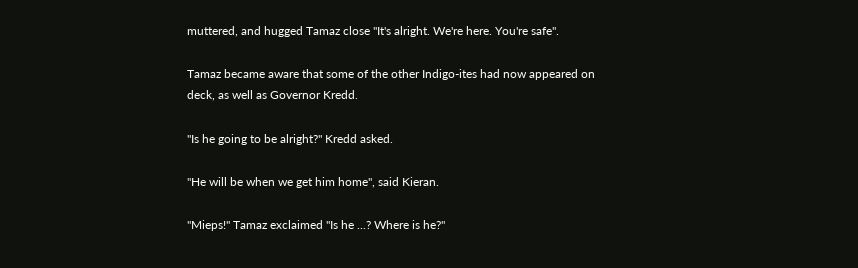muttered, and hugged Tamaz close "It's alright. We're here. You're safe".

Tamaz became aware that some of the other Indigo-ites had now appeared on deck, as well as Governor Kredd.

"Is he going to be alright?" Kredd asked.

"He will be when we get him home", said Kieran.

"Mieps!" Tamaz exclaimed "Is he ...? Where is he?"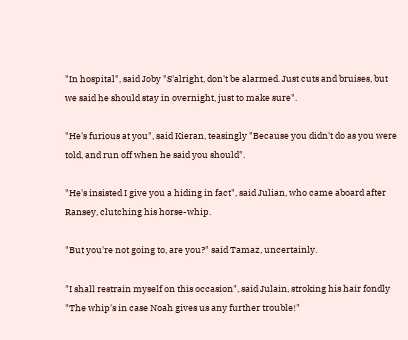"In hospital", said Joby "S'alright, don't be alarmed. Just cuts and bruises, but we said he should stay in overnight, just to make sure".

"He's furious at you", said Kieran, teasingly "Because you didn't do as you were told, and run off when he said you should".

"He's insisted I give you a hiding in fact", said Julian, who came aboard after Ransey, clutching his horse-whip.

"But you're not going to, are you?" said Tamaz, uncertainly.

"I shall restrain myself on this occasion", said Julain, stroking his hair fondly "The whip's in case Noah gives us any further trouble!"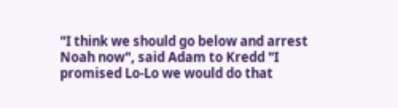"I think we should go below and arrest Noah now", said Adam to Kredd "I promised Lo-Lo we would do that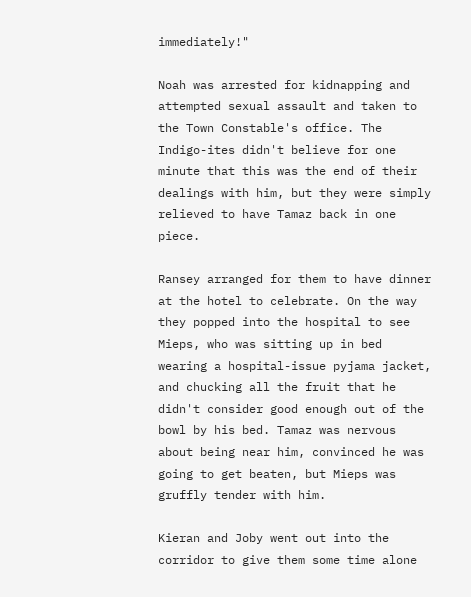immediately!"

Noah was arrested for kidnapping and attempted sexual assault and taken to the Town Constable's office. The Indigo-ites didn't believe for one minute that this was the end of their dealings with him, but they were simply relieved to have Tamaz back in one piece.

Ransey arranged for them to have dinner at the hotel to celebrate. On the way they popped into the hospital to see Mieps, who was sitting up in bed wearing a hospital-issue pyjama jacket, and chucking all the fruit that he didn't consider good enough out of the bowl by his bed. Tamaz was nervous about being near him, convinced he was going to get beaten, but Mieps was gruffly tender with him.

Kieran and Joby went out into the corridor to give them some time alone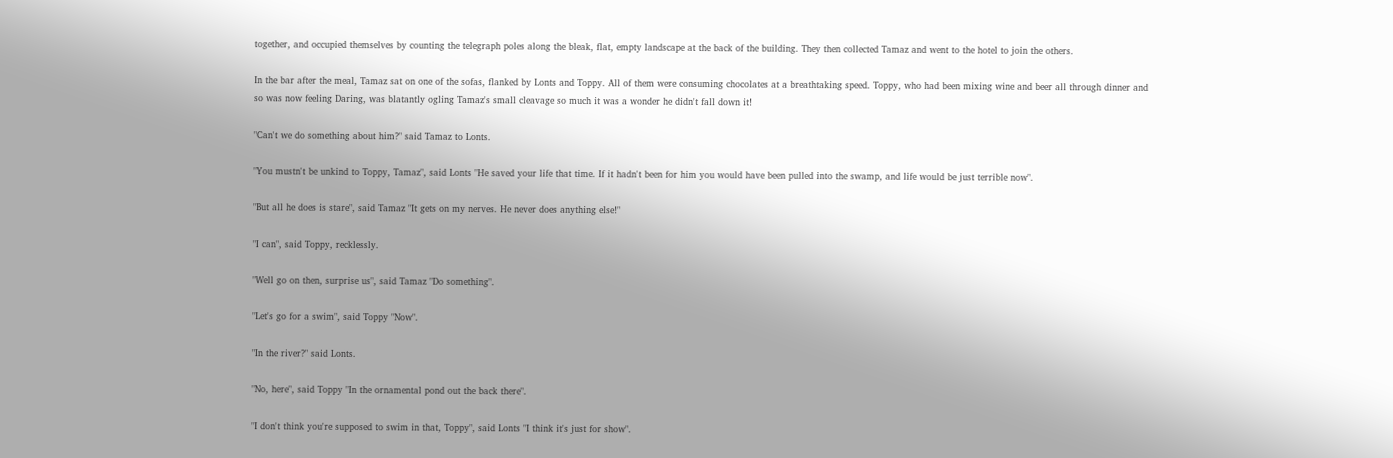together, and occupied themselves by counting the telegraph poles along the bleak, flat, empty landscape at the back of the building. They then collected Tamaz and went to the hotel to join the others.

In the bar after the meal, Tamaz sat on one of the sofas, flanked by Lonts and Toppy. All of them were consuming chocolates at a breathtaking speed. Toppy, who had been mixing wine and beer all through dinner and so was now feeling Daring, was blatantly ogling Tamaz's small cleavage so much it was a wonder he didn't fall down it!

"Can't we do something about him?" said Tamaz to Lonts.

"You mustn't be unkind to Toppy, Tamaz", said Lonts "He saved your life that time. If it hadn't been for him you would have been pulled into the swamp, and life would be just terrible now".

"But all he does is stare", said Tamaz "It gets on my nerves. He never does anything else!"

"I can", said Toppy, recklessly.

"Well go on then, surprise us", said Tamaz "Do something".

"Let's go for a swim", said Toppy "Now".

"In the river?" said Lonts.

"No, here", said Toppy "In the ornamental pond out the back there".

"I don't think you're supposed to swim in that, Toppy", said Lonts "I think it's just for show".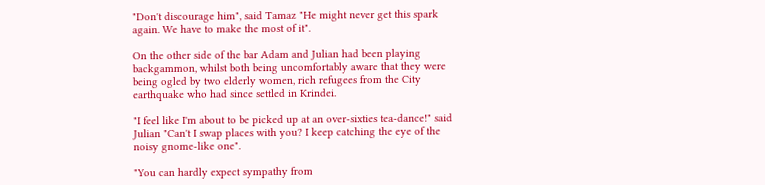"Don't discourage him", said Tamaz "He might never get this spark again. We have to make the most of it".

On the other side of the bar Adam and Julian had been playing backgammon, whilst both being uncomfortably aware that they were being ogled by two elderly women, rich refugees from the City earthquake who had since settled in Krindei.

"I feel like I'm about to be picked up at an over-sixties tea-dance!" said Julian "Can't I swap places with you? I keep catching the eye of the noisy gnome-like one".

"You can hardly expect sympathy from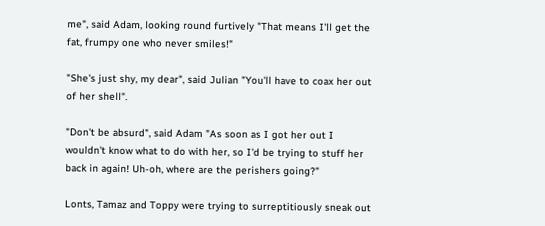me", said Adam, looking round furtively "That means I'll get the fat, frumpy one who never smiles!"

"She's just shy, my dear", said Julian "You'll have to coax her out of her shell".

"Don't be absurd", said Adam "As soon as I got her out I wouldn't know what to do with her, so I'd be trying to stuff her back in again! Uh-oh, where are the perishers going?"

Lonts, Tamaz and Toppy were trying to surreptitiously sneak out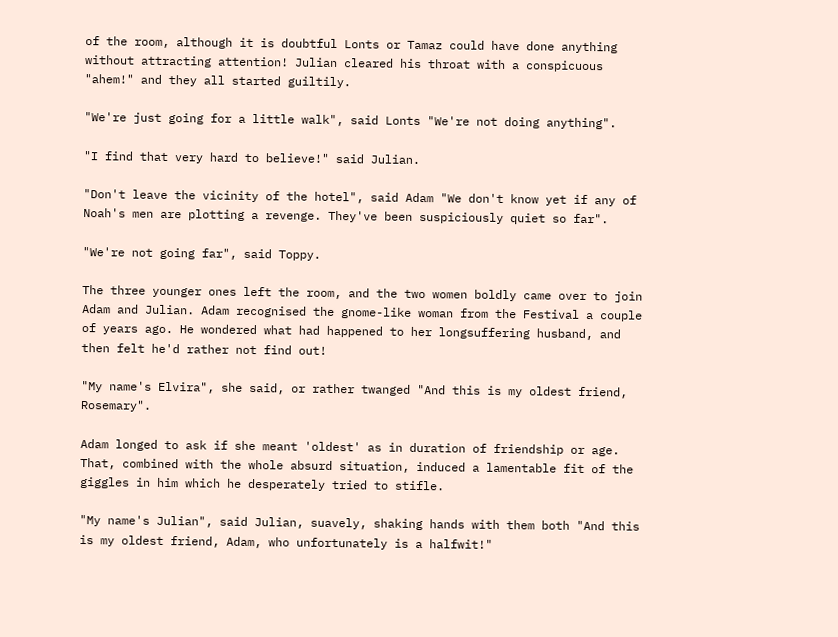of the room, although it is doubtful Lonts or Tamaz could have done anything without attracting attention! Julian cleared his throat with a conspicuous "ahem!" and they all started guiltily.

"We're just going for a little walk", said Lonts "We're not doing anything".

"I find that very hard to believe!" said Julian.

"Don't leave the vicinity of the hotel", said Adam "We don't know yet if any of Noah's men are plotting a revenge. They've been suspiciously quiet so far".

"We're not going far", said Toppy.

The three younger ones left the room, and the two women boldly came over to join Adam and Julian. Adam recognised the gnome-like woman from the Festival a couple of years ago. He wondered what had happened to her longsuffering husband, and then felt he'd rather not find out!

"My name's Elvira", she said, or rather twanged "And this is my oldest friend, Rosemary".

Adam longed to ask if she meant 'oldest' as in duration of friendship or age. That, combined with the whole absurd situation, induced a lamentable fit of the giggles in him which he desperately tried to stifle.

"My name's Julian", said Julian, suavely, shaking hands with them both "And this is my oldest friend, Adam, who unfortunately is a halfwit!"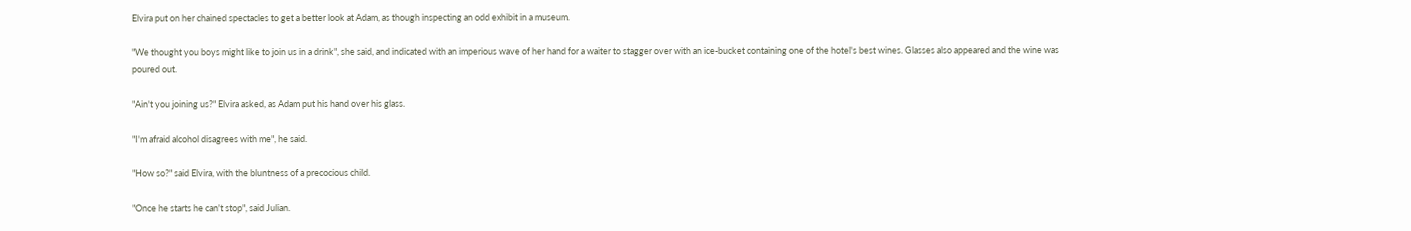Elvira put on her chained spectacles to get a better look at Adam, as though inspecting an odd exhibit in a museum.

"We thought you boys might like to join us in a drink", she said, and indicated with an imperious wave of her hand for a waiter to stagger over with an ice-bucket containing one of the hotel's best wines. Glasses also appeared and the wine was poured out.

"Ain't you joining us?" Elvira asked, as Adam put his hand over his glass.

"I'm afraid alcohol disagrees with me", he said.

"How so?" said Elvira, with the bluntness of a precocious child.

"Once he starts he can't stop", said Julian.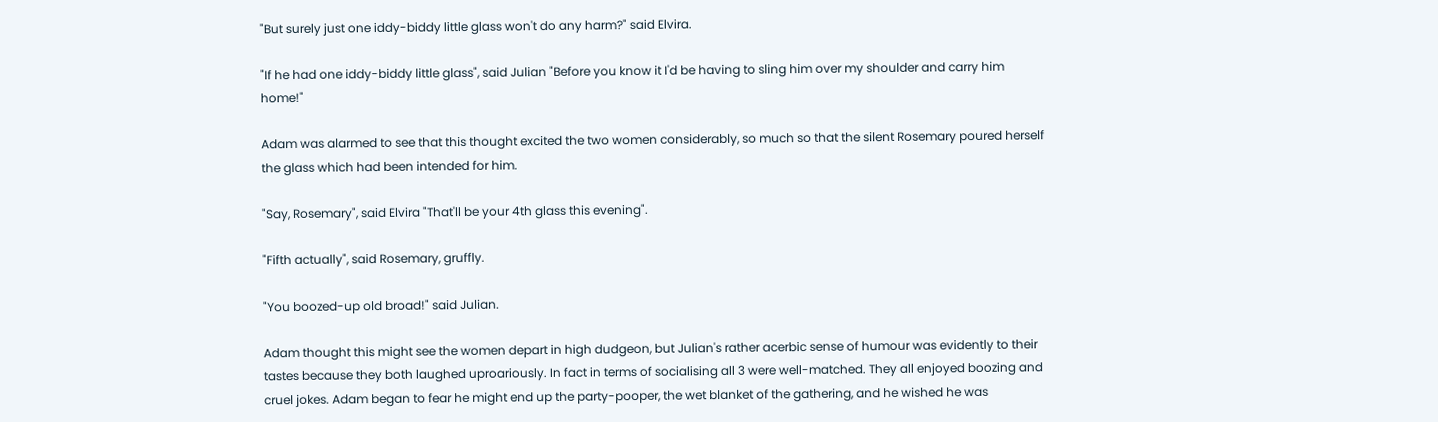"But surely just one iddy-biddy little glass won't do any harm?" said Elvira.

"If he had one iddy-biddy little glass", said Julian "Before you know it I'd be having to sling him over my shoulder and carry him home!"

Adam was alarmed to see that this thought excited the two women considerably, so much so that the silent Rosemary poured herself the glass which had been intended for him.

"Say, Rosemary", said Elvira "That'll be your 4th glass this evening".

"Fifth actually", said Rosemary, gruffly.

"You boozed-up old broad!" said Julian.

Adam thought this might see the women depart in high dudgeon, but Julian's rather acerbic sense of humour was evidently to their tastes because they both laughed uproariously. In fact in terms of socialising all 3 were well-matched. They all enjoyed boozing and cruel jokes. Adam began to fear he might end up the party-pooper, the wet blanket of the gathering, and he wished he was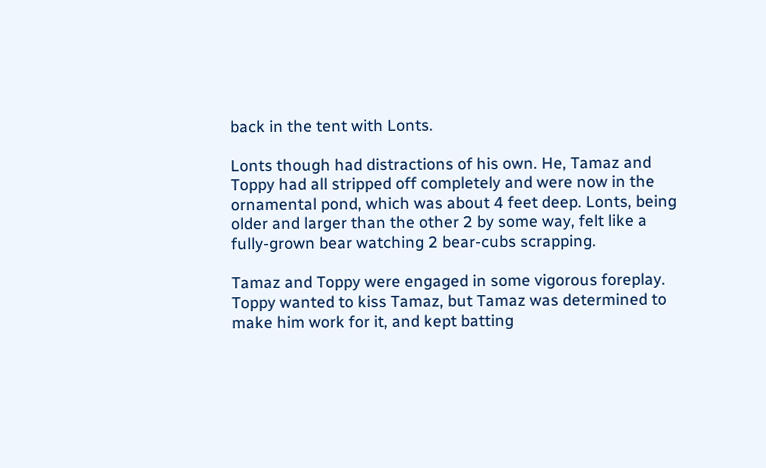back in the tent with Lonts.

Lonts though had distractions of his own. He, Tamaz and Toppy had all stripped off completely and were now in the ornamental pond, which was about 4 feet deep. Lonts, being older and larger than the other 2 by some way, felt like a fully-grown bear watching 2 bear-cubs scrapping.

Tamaz and Toppy were engaged in some vigorous foreplay. Toppy wanted to kiss Tamaz, but Tamaz was determined to make him work for it, and kept batting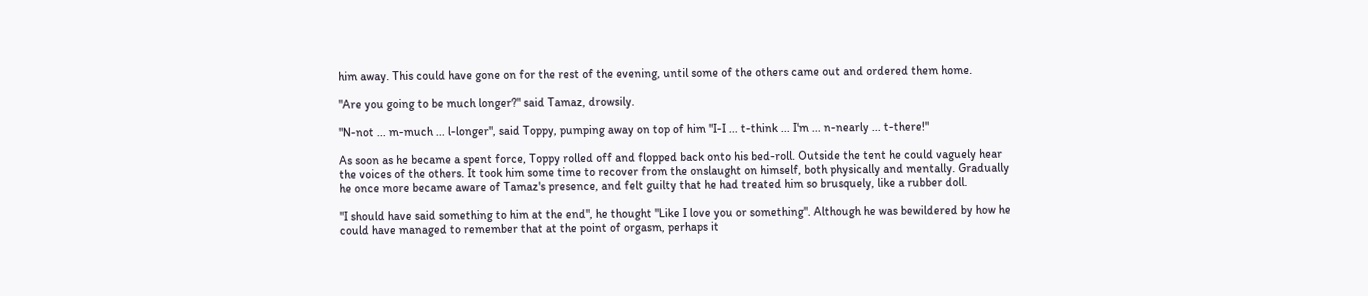him away. This could have gone on for the rest of the evening, until some of the others came out and ordered them home.

"Are you going to be much longer?" said Tamaz, drowsily.

"N-not ... m-much ... l-longer", said Toppy, pumping away on top of him "I-I ... t-think ... I'm ... n-nearly ... t-there!"

As soon as he became a spent force, Toppy rolled off and flopped back onto his bed-roll. Outside the tent he could vaguely hear the voices of the others. It took him some time to recover from the onslaught on himself, both physically and mentally. Gradually he once more became aware of Tamaz's presence, and felt guilty that he had treated him so brusquely, like a rubber doll.

"I should have said something to him at the end", he thought "Like I love you or something". Although he was bewildered by how he could have managed to remember that at the point of orgasm, perhaps it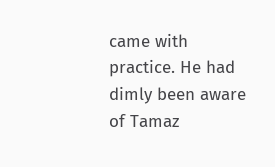came with practice. He had dimly been aware of Tamaz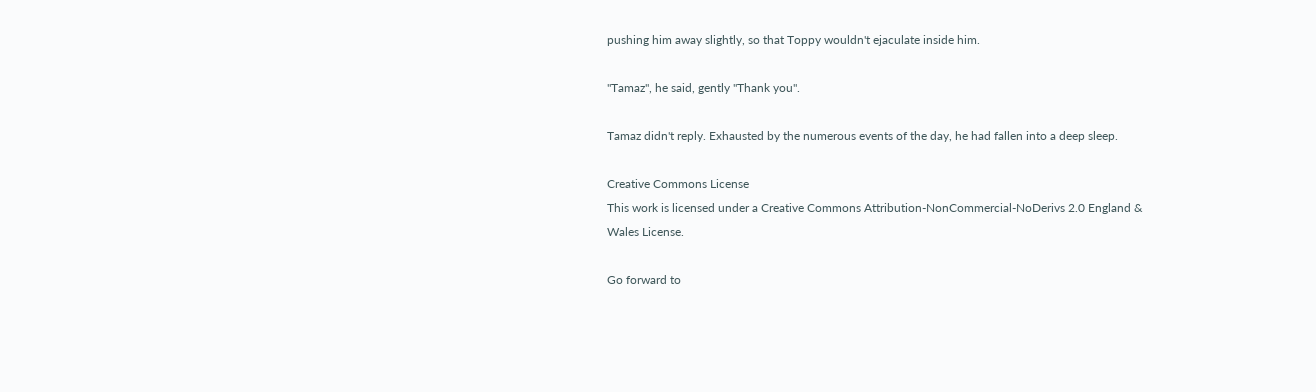pushing him away slightly, so that Toppy wouldn't ejaculate inside him.

"Tamaz", he said, gently "Thank you".

Tamaz didn't reply. Exhausted by the numerous events of the day, he had fallen into a deep sleep.

Creative Commons License
This work is licensed under a Creative Commons Attribution-NonCommercial-NoDerivs 2.0 England & Wales License.

Go forward to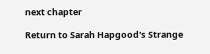next chapter

Return to Sarah Hapgood's Strange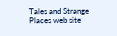Tales and Strange Places web site